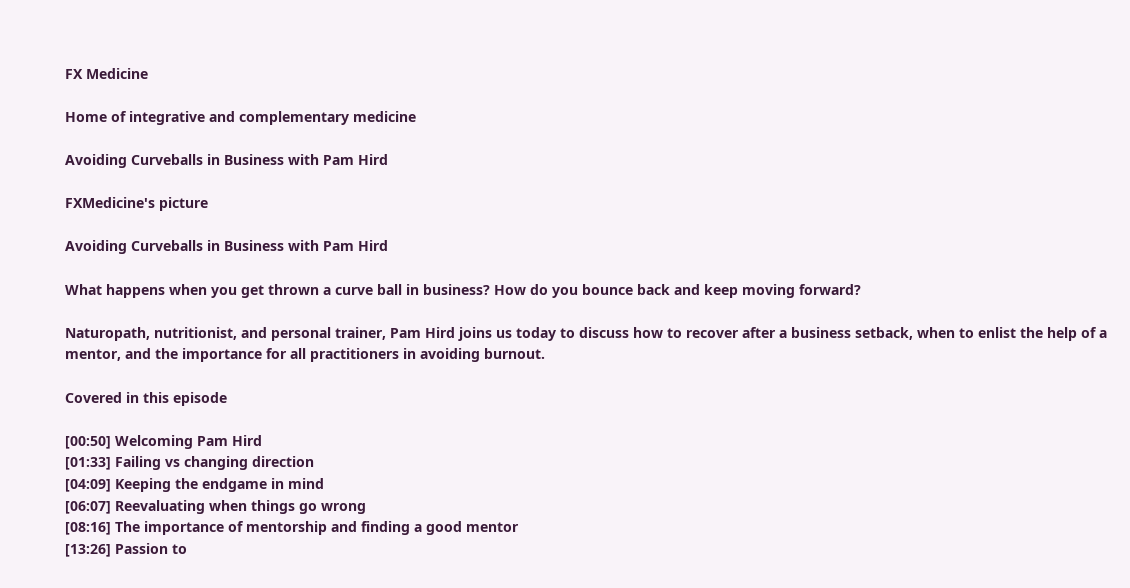FX Medicine

Home of integrative and complementary medicine

Avoiding Curveballs in Business with Pam Hird

FXMedicine's picture

Avoiding Curveballs in Business with Pam Hird

What happens when you get thrown a curve ball in business? How do you bounce back and keep moving forward?

Naturopath, nutritionist, and personal trainer, Pam Hird joins us today to discuss how to recover after a business setback, when to enlist the help of a mentor, and the importance for all practitioners in avoiding burnout.

Covered in this episode

[00:50] Welcoming Pam Hird
[01:33] Failing vs changing direction
[04:09] Keeping the endgame in mind
[06:07] Reevaluating when things go wrong
[08:16] The importance of mentorship and finding a good mentor
[13:26] Passion to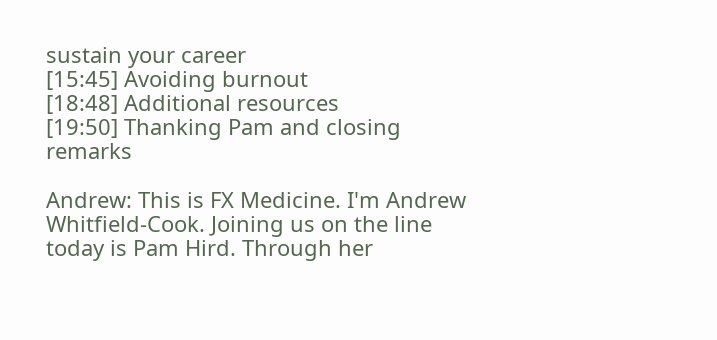sustain your career
[15:45] Avoiding burnout
[18:48] Additional resources
[19:50] Thanking Pam and closing remarks

Andrew: This is FX Medicine. I'm Andrew Whitfield-Cook. Joining us on the line today is Pam Hird. Through her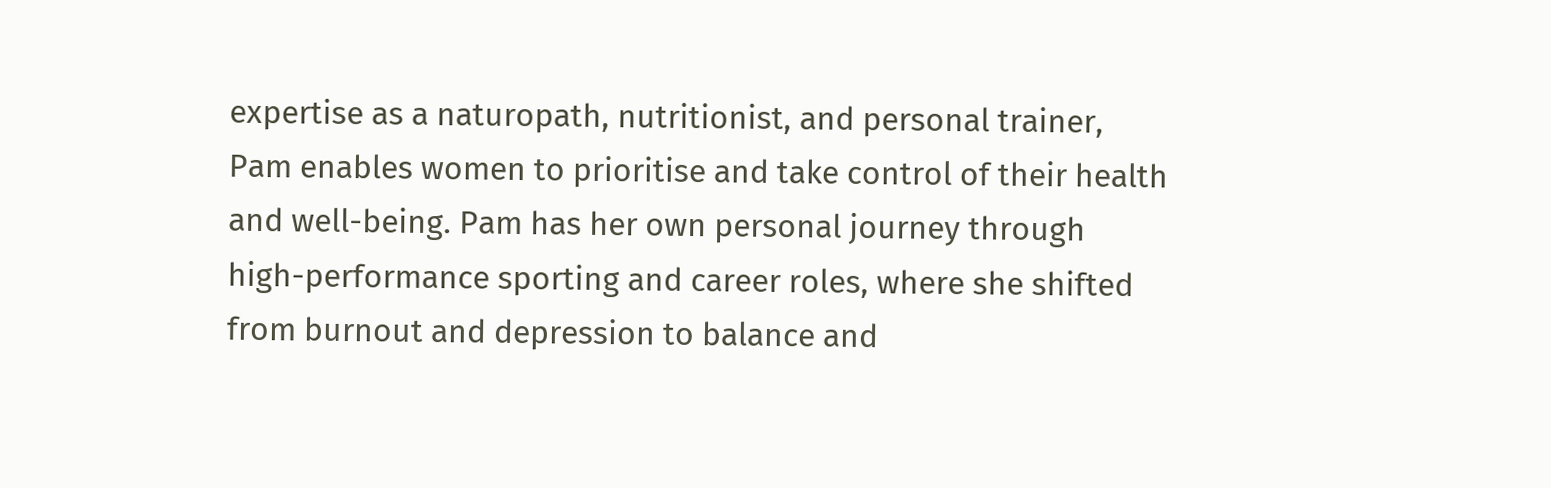expertise as a naturopath, nutritionist, and personal trainer, Pam enables women to prioritise and take control of their health and well-being. Pam has her own personal journey through high-performance sporting and career roles, where she shifted from burnout and depression to balance and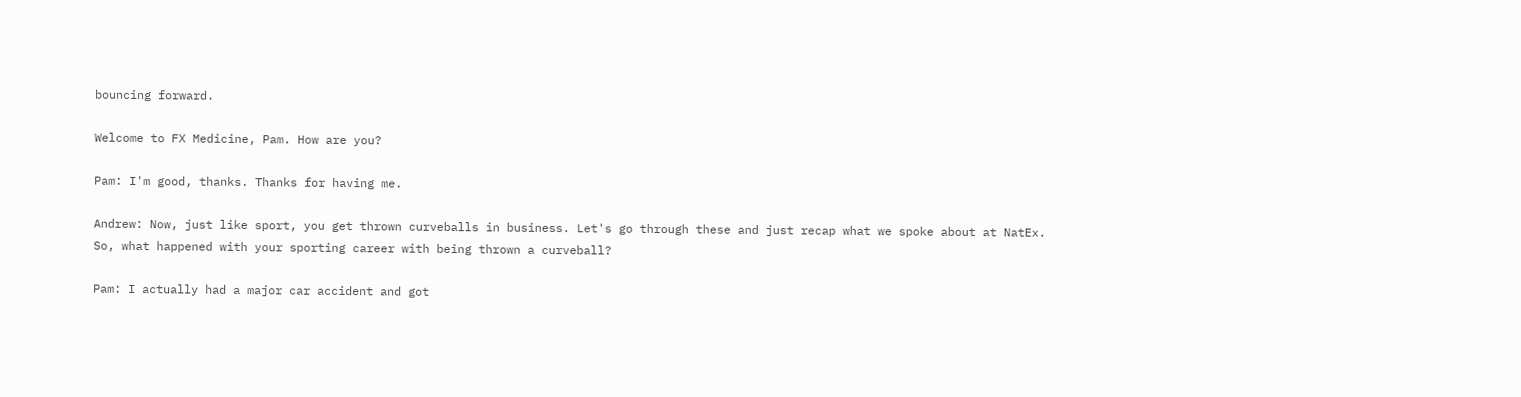bouncing forward.

Welcome to FX Medicine, Pam. How are you?

Pam: I'm good, thanks. Thanks for having me.

Andrew: Now, just like sport, you get thrown curveballs in business. Let's go through these and just recap what we spoke about at NatEx. So, what happened with your sporting career with being thrown a curveball?

Pam: I actually had a major car accident and got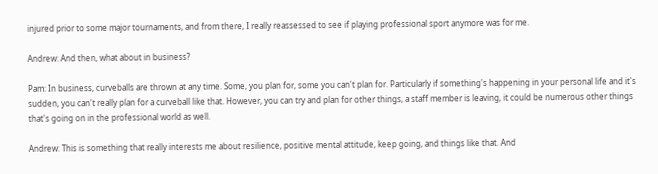injured prior to some major tournaments, and from there, I really reassessed to see if playing professional sport anymore was for me.

Andrew: And then, what about in business?

Pam: In business, curveballs are thrown at any time. Some, you plan for, some you can't plan for. Particularly if something's happening in your personal life and it's sudden, you can't really plan for a curveball like that. However, you can try and plan for other things, a staff member is leaving, it could be numerous other things that's going on in the professional world as well.

Andrew: This is something that really interests me about resilience, positive mental attitude, keep going, and things like that. And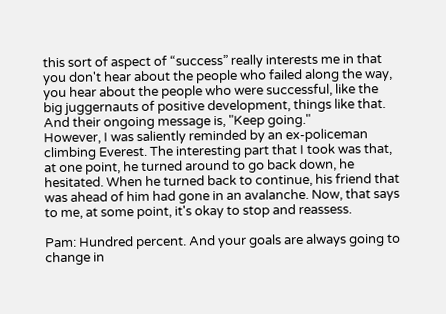this sort of aspect of “success” really interests me in that you don't hear about the people who failed along the way, you hear about the people who were successful, like the big juggernauts of positive development, things like that. And their ongoing message is, "Keep going."
However, I was saliently reminded by an ex-policeman climbing Everest. The interesting part that I took was that, at one point, he turned around to go back down, he hesitated. When he turned back to continue, his friend that was ahead of him had gone in an avalanche. Now, that says to me, at some point, it's okay to stop and reassess.

Pam: Hundred percent. And your goals are always going to change in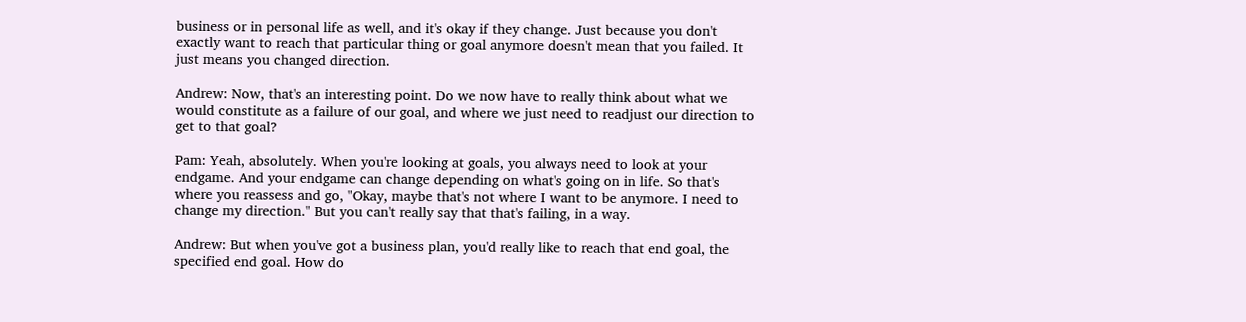business or in personal life as well, and it's okay if they change. Just because you don't exactly want to reach that particular thing or goal anymore doesn't mean that you failed. It just means you changed direction.

Andrew: Now, that's an interesting point. Do we now have to really think about what we would constitute as a failure of our goal, and where we just need to readjust our direction to get to that goal?

Pam: Yeah, absolutely. When you're looking at goals, you always need to look at your endgame. And your endgame can change depending on what's going on in life. So that's where you reassess and go, "Okay, maybe that's not where I want to be anymore. I need to change my direction." But you can't really say that that's failing, in a way.

Andrew: But when you've got a business plan, you'd really like to reach that end goal, the specified end goal. How do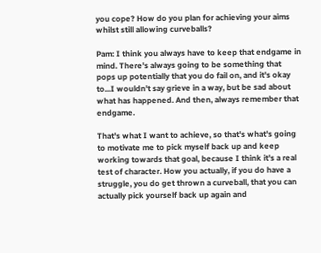you cope? How do you plan for achieving your aims whilst still allowing curveballs?

Pam: I think you always have to keep that endgame in mind. There's always going to be something that pops up potentially that you do fail on, and it's okay to...I wouldn't say grieve in a way, but be sad about what has happened. And then, always remember that endgame.

That's what I want to achieve, so that's what's going to motivate me to pick myself back up and keep working towards that goal, because I think it's a real test of character. How you actually, if you do have a struggle, you do get thrown a curveball, that you can actually pick yourself back up again and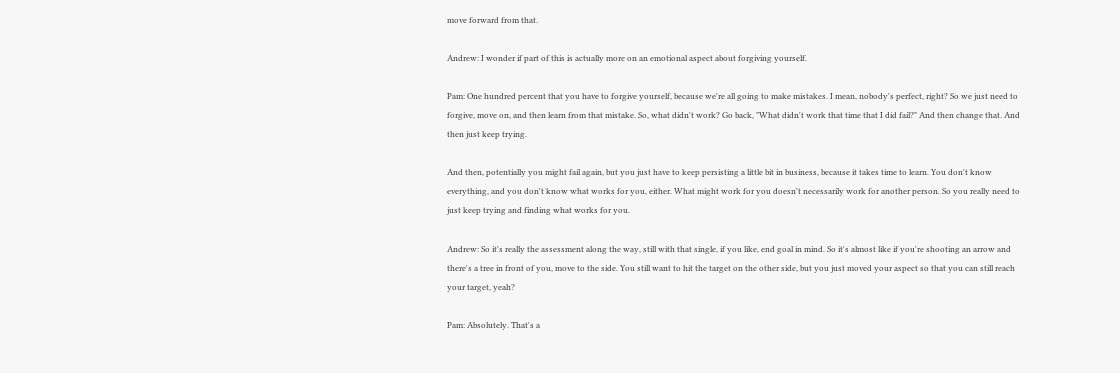move forward from that.

Andrew: I wonder if part of this is actually more on an emotional aspect about forgiving yourself.

Pam: One hundred percent that you have to forgive yourself, because we're all going to make mistakes. I mean, nobody's perfect, right? So we just need to forgive, move on, and then learn from that mistake. So, what didn't work? Go back, "What didn't work that time that I did fail?" And then change that. And then just keep trying.

And then, potentially you might fail again, but you just have to keep persisting a little bit in business, because it takes time to learn. You don't know everything, and you don't know what works for you, either. What might work for you doesn't necessarily work for another person. So you really need to just keep trying and finding what works for you.

Andrew: So it's really the assessment along the way, still with that single, if you like, end goal in mind. So it's almost like if you're shooting an arrow and there's a tree in front of you, move to the side. You still want to hit the target on the other side, but you just moved your aspect so that you can still reach your target, yeah?

Pam: Absolutely. That's a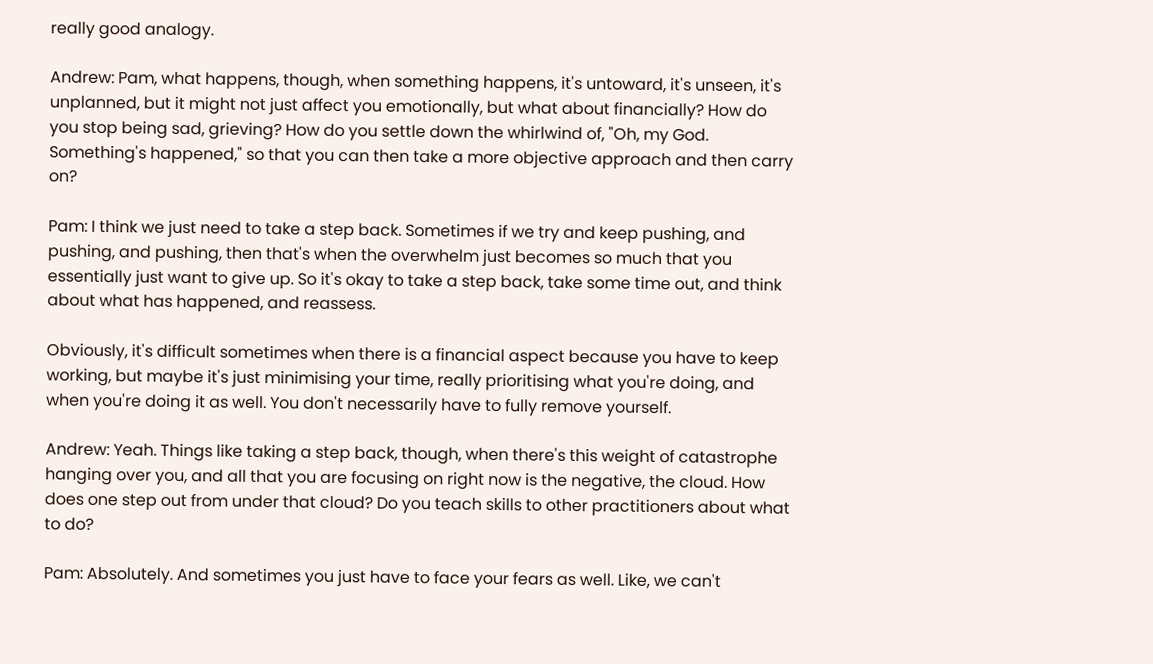really good analogy.

Andrew: Pam, what happens, though, when something happens, it's untoward, it's unseen, it's unplanned, but it might not just affect you emotionally, but what about financially? How do you stop being sad, grieving? How do you settle down the whirlwind of, "Oh, my God. Something's happened," so that you can then take a more objective approach and then carry on?

Pam: I think we just need to take a step back. Sometimes if we try and keep pushing, and pushing, and pushing, then that's when the overwhelm just becomes so much that you essentially just want to give up. So it's okay to take a step back, take some time out, and think about what has happened, and reassess.

Obviously, it's difficult sometimes when there is a financial aspect because you have to keep working, but maybe it's just minimising your time, really prioritising what you're doing, and when you're doing it as well. You don't necessarily have to fully remove yourself.

Andrew: Yeah. Things like taking a step back, though, when there's this weight of catastrophe hanging over you, and all that you are focusing on right now is the negative, the cloud. How does one step out from under that cloud? Do you teach skills to other practitioners about what to do?

Pam: Absolutely. And sometimes you just have to face your fears as well. Like, we can't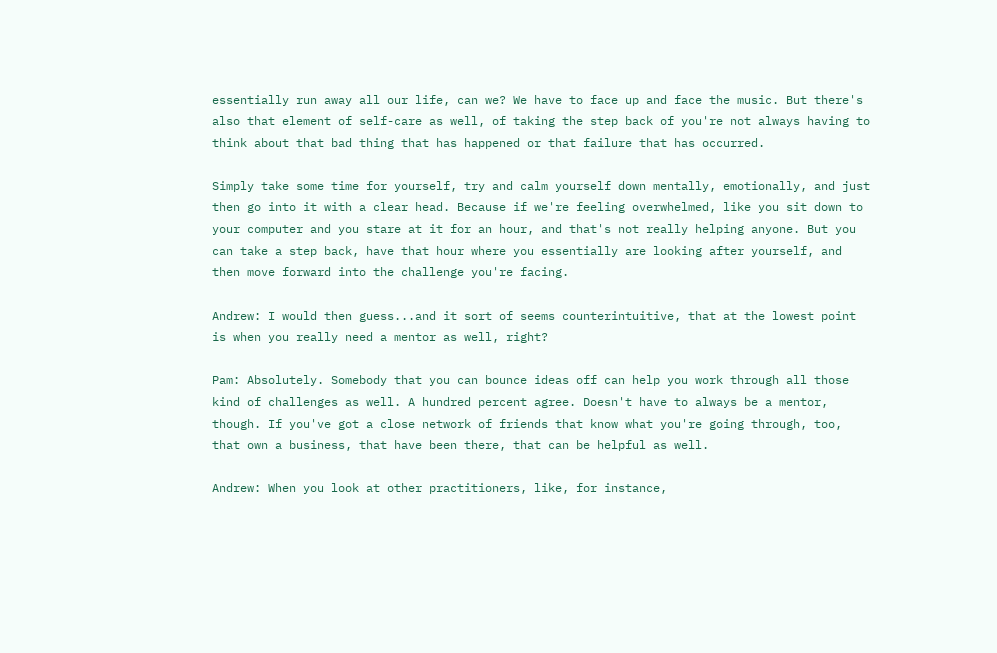essentially run away all our life, can we? We have to face up and face the music. But there's also that element of self-care as well, of taking the step back of you're not always having to think about that bad thing that has happened or that failure that has occurred.

Simply take some time for yourself, try and calm yourself down mentally, emotionally, and just then go into it with a clear head. Because if we're feeling overwhelmed, like you sit down to your computer and you stare at it for an hour, and that's not really helping anyone. But you can take a step back, have that hour where you essentially are looking after yourself, and then move forward into the challenge you're facing.

Andrew: I would then guess...and it sort of seems counterintuitive, that at the lowest point is when you really need a mentor as well, right?

Pam: Absolutely. Somebody that you can bounce ideas off can help you work through all those kind of challenges as well. A hundred percent agree. Doesn't have to always be a mentor, though. If you've got a close network of friends that know what you're going through, too, that own a business, that have been there, that can be helpful as well.

Andrew: When you look at other practitioners, like, for instance,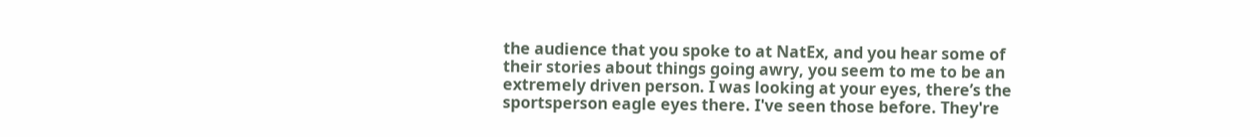the audience that you spoke to at NatEx, and you hear some of their stories about things going awry, you seem to me to be an extremely driven person. I was looking at your eyes, there’s the sportsperson eagle eyes there. I've seen those before. They're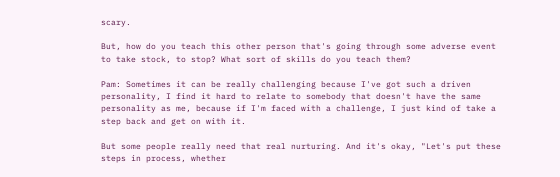scary.

But, how do you teach this other person that's going through some adverse event to take stock, to stop? What sort of skills do you teach them?

Pam: Sometimes it can be really challenging because I've got such a driven personality, I find it hard to relate to somebody that doesn't have the same personality as me, because if I'm faced with a challenge, I just kind of take a step back and get on with it.

But some people really need that real nurturing. And it's okay, "Let's put these steps in process, whether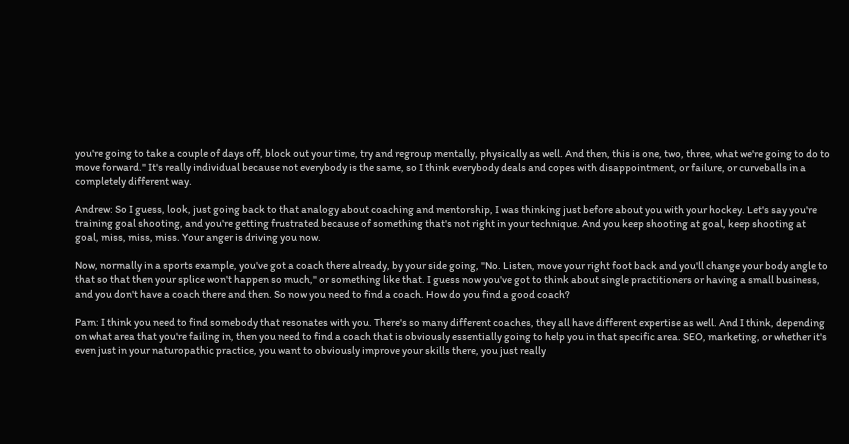you're going to take a couple of days off, block out your time, try and regroup mentally, physically as well. And then, this is one, two, three, what we're going to do to move forward." It's really individual because not everybody is the same, so I think everybody deals and copes with disappointment, or failure, or curveballs in a completely different way.

Andrew: So I guess, look, just going back to that analogy about coaching and mentorship, I was thinking just before about you with your hockey. Let's say you're training goal shooting, and you're getting frustrated because of something that's not right in your technique. And you keep shooting at goal, keep shooting at goal, miss, miss, miss. Your anger is driving you now.

Now, normally in a sports example, you've got a coach there already, by your side going, "No. Listen, move your right foot back and you'll change your body angle to that so that then your splice won't happen so much," or something like that. I guess now you've got to think about single practitioners or having a small business, and you don't have a coach there and then. So now you need to find a coach. How do you find a good coach?

Pam: I think you need to find somebody that resonates with you. There's so many different coaches, they all have different expertise as well. And I think, depending on what area that you're failing in, then you need to find a coach that is obviously essentially going to help you in that specific area. SEO, marketing, or whether it's even just in your naturopathic practice, you want to obviously improve your skills there, you just really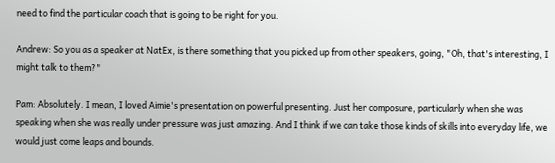need to find the particular coach that is going to be right for you.

Andrew: So you as a speaker at NatEx, is there something that you picked up from other speakers, going, "Oh, that's interesting, I might talk to them?"

Pam: Absolutely. I mean, I loved Aimie's presentation on powerful presenting. Just her composure, particularly when she was speaking when she was really under pressure was just amazing. And I think if we can take those kinds of skills into everyday life, we would just come leaps and bounds.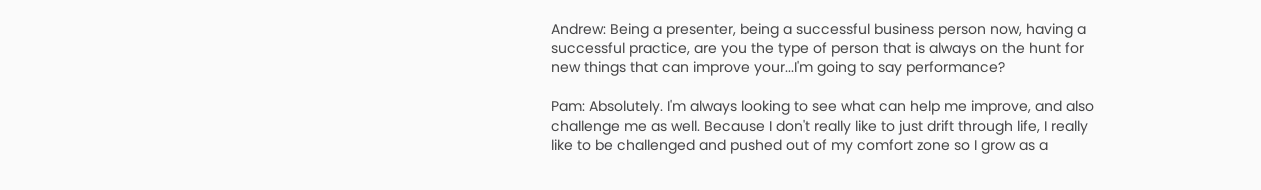Andrew: Being a presenter, being a successful business person now, having a successful practice, are you the type of person that is always on the hunt for new things that can improve your...I'm going to say performance?

Pam: Absolutely. I'm always looking to see what can help me improve, and also challenge me as well. Because I don't really like to just drift through life, I really like to be challenged and pushed out of my comfort zone so I grow as a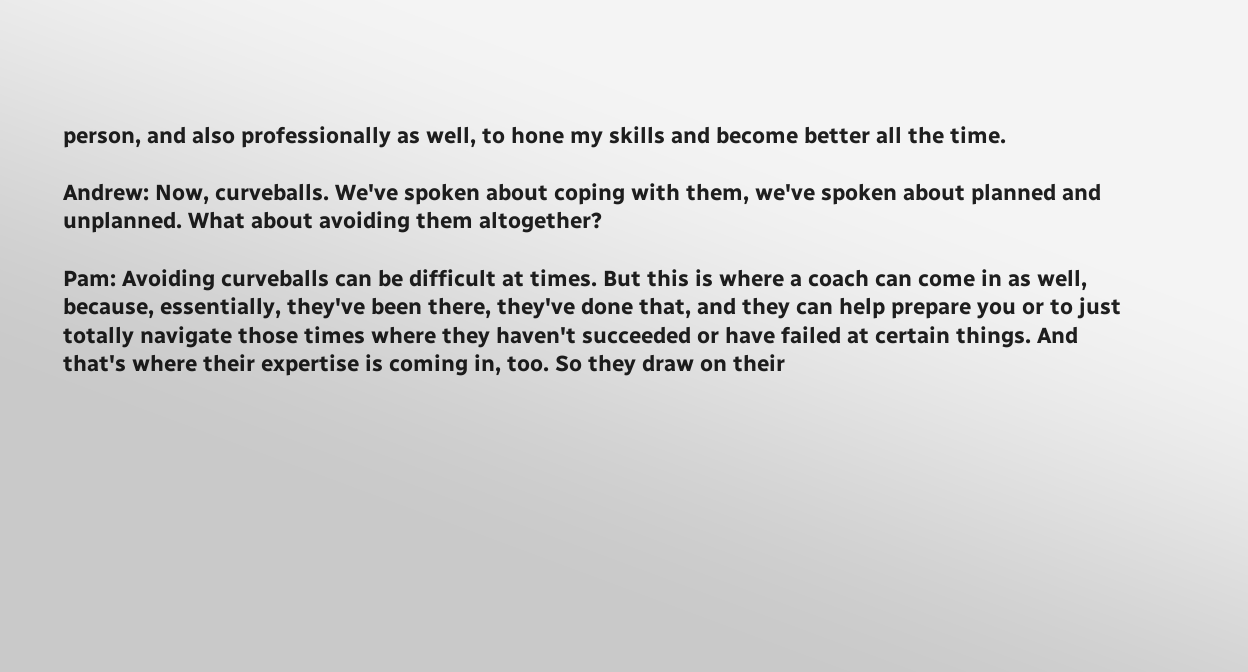person, and also professionally as well, to hone my skills and become better all the time.

Andrew: Now, curveballs. We've spoken about coping with them, we've spoken about planned and unplanned. What about avoiding them altogether?

Pam: Avoiding curveballs can be difficult at times. But this is where a coach can come in as well, because, essentially, they've been there, they've done that, and they can help prepare you or to just totally navigate those times where they haven't succeeded or have failed at certain things. And that's where their expertise is coming in, too. So they draw on their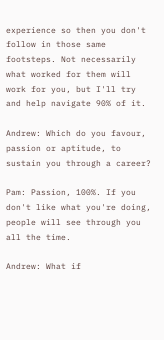experience so then you don't follow in those same footsteps. Not necessarily what worked for them will work for you, but I'll try and help navigate 90% of it.

Andrew: Which do you favour, passion or aptitude, to sustain you through a career?

Pam: Passion, 100%. If you don't like what you're doing, people will see through you all the time.

Andrew: What if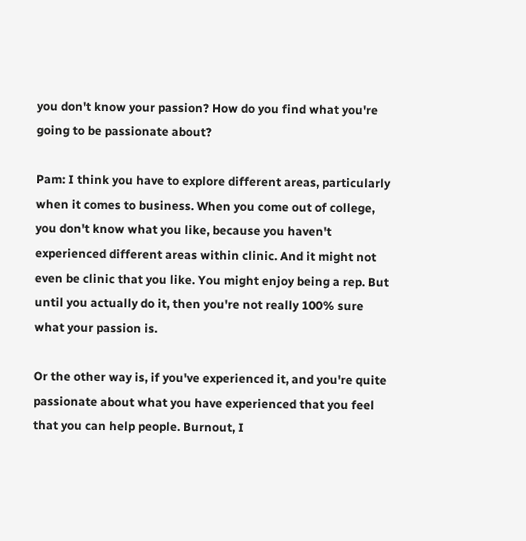you don't know your passion? How do you find what you're going to be passionate about?

Pam: I think you have to explore different areas, particularly when it comes to business. When you come out of college, you don't know what you like, because you haven't experienced different areas within clinic. And it might not even be clinic that you like. You might enjoy being a rep. But until you actually do it, then you're not really 100% sure what your passion is.

Or the other way is, if you've experienced it, and you're quite passionate about what you have experienced that you feel that you can help people. Burnout, I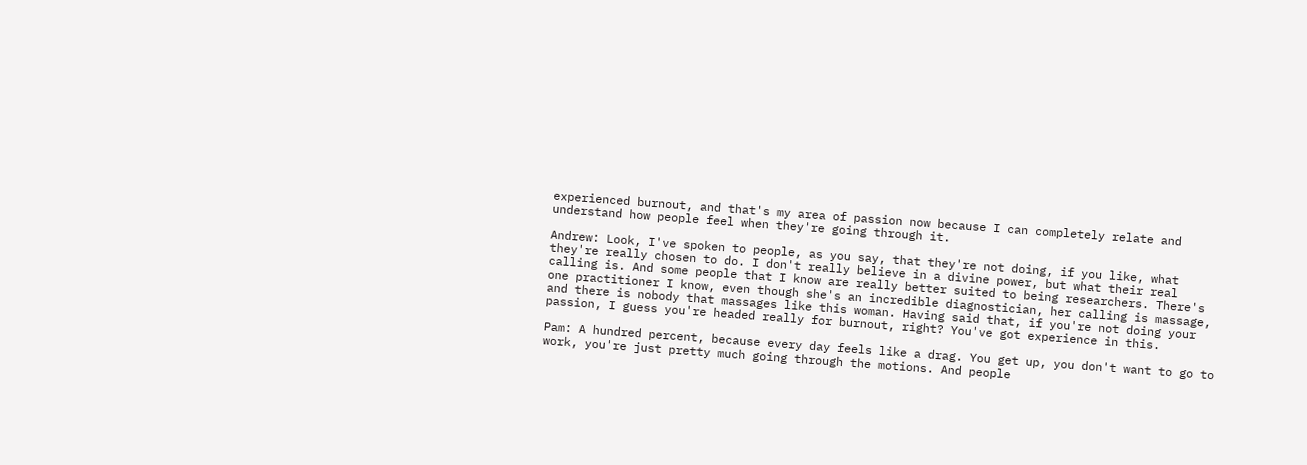experienced burnout, and that's my area of passion now because I can completely relate and understand how people feel when they're going through it.

Andrew: Look, I've spoken to people, as you say, that they're not doing, if you like, what they're really chosen to do. I don't really believe in a divine power, but what their real calling is. And some people that I know are really better suited to being researchers. There's one practitioner I know, even though she's an incredible diagnostician, her calling is massage, and there is nobody that massages like this woman. Having said that, if you're not doing your passion, I guess you're headed really for burnout, right? You've got experience in this.

Pam: A hundred percent, because every day feels like a drag. You get up, you don't want to go to work, you're just pretty much going through the motions. And people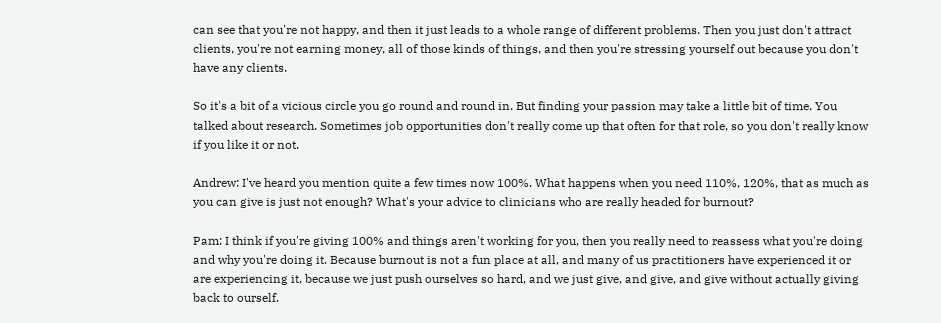can see that you're not happy, and then it just leads to a whole range of different problems. Then you just don't attract clients, you're not earning money, all of those kinds of things, and then you're stressing yourself out because you don't have any clients.

So it's a bit of a vicious circle you go round and round in. But finding your passion may take a little bit of time. You talked about research. Sometimes job opportunities don't really come up that often for that role, so you don't really know if you like it or not.

Andrew: I've heard you mention quite a few times now 100%. What happens when you need 110%, 120%, that as much as you can give is just not enough? What's your advice to clinicians who are really headed for burnout?

Pam: I think if you're giving 100% and things aren't working for you, then you really need to reassess what you're doing and why you're doing it. Because burnout is not a fun place at all, and many of us practitioners have experienced it or are experiencing it, because we just push ourselves so hard, and we just give, and give, and give without actually giving back to ourself.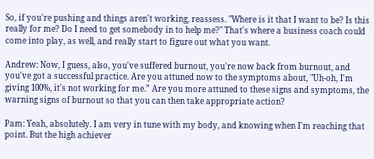So, if you're pushing and things aren't working, reassess. "Where is it that I want to be? Is this really for me? Do I need to get somebody in to help me?" That's where a business coach could come into play, as well, and really start to figure out what you want.

Andrew: Now, I guess, also, you've suffered burnout, you're now back from burnout, and you've got a successful practice. Are you attuned now to the symptoms about, "Uh-oh, I'm giving 100%, it's not working for me.” Are you more attuned to these signs and symptoms, the warning signs of burnout so that you can then take appropriate action?

Pam: Yeah, absolutely. I am very in tune with my body, and knowing when I'm reaching that point. But the high achiever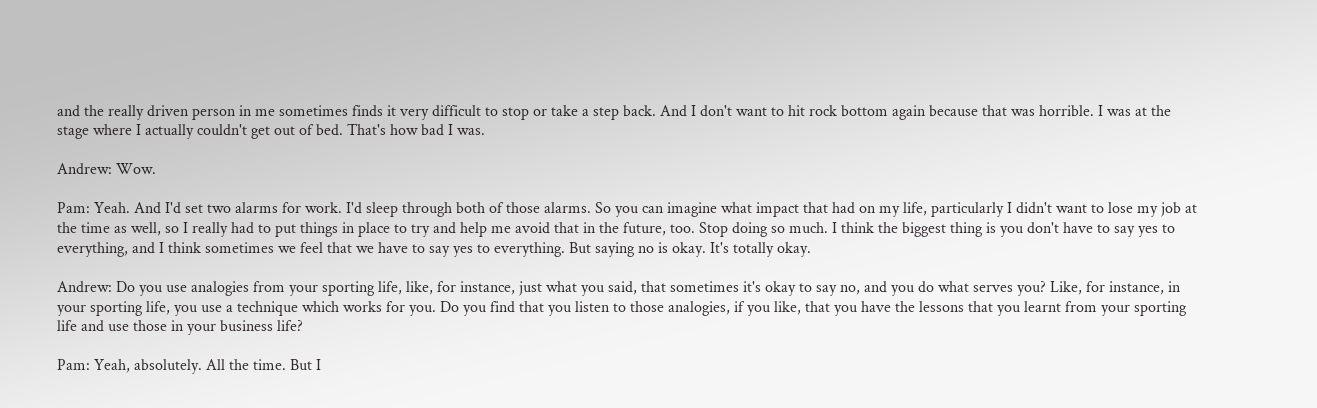and the really driven person in me sometimes finds it very difficult to stop or take a step back. And I don't want to hit rock bottom again because that was horrible. I was at the stage where I actually couldn't get out of bed. That's how bad I was.

Andrew: Wow.

Pam: Yeah. And I'd set two alarms for work. I'd sleep through both of those alarms. So you can imagine what impact that had on my life, particularly I didn't want to lose my job at the time as well, so I really had to put things in place to try and help me avoid that in the future, too. Stop doing so much. I think the biggest thing is you don't have to say yes to everything, and I think sometimes we feel that we have to say yes to everything. But saying no is okay. It's totally okay.

Andrew: Do you use analogies from your sporting life, like, for instance, just what you said, that sometimes it's okay to say no, and you do what serves you? Like, for instance, in your sporting life, you use a technique which works for you. Do you find that you listen to those analogies, if you like, that you have the lessons that you learnt from your sporting life and use those in your business life?

Pam: Yeah, absolutely. All the time. But I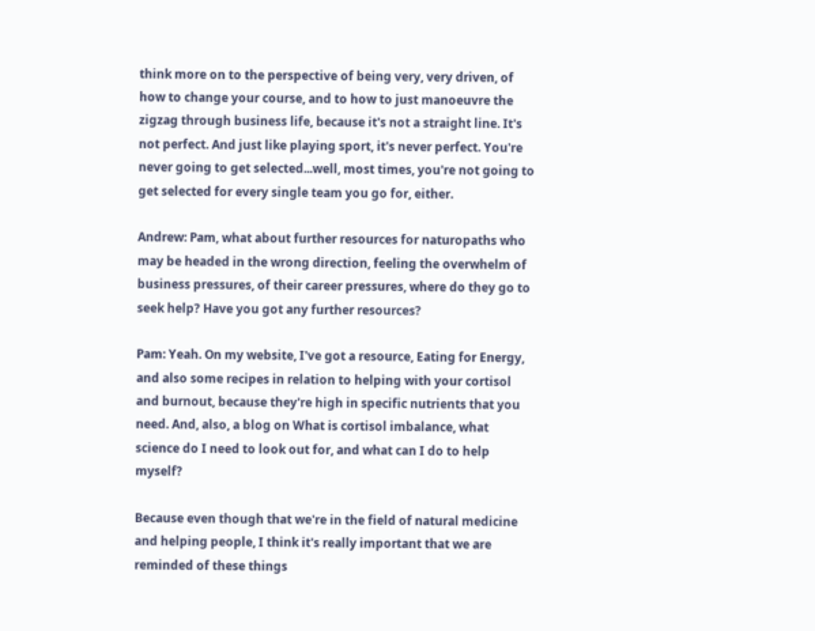think more on to the perspective of being very, very driven, of how to change your course, and to how to just manoeuvre the zigzag through business life, because it's not a straight line. It's not perfect. And just like playing sport, it's never perfect. You're never going to get selected...well, most times, you're not going to get selected for every single team you go for, either.

Andrew: Pam, what about further resources for naturopaths who may be headed in the wrong direction, feeling the overwhelm of business pressures, of their career pressures, where do they go to seek help? Have you got any further resources?

Pam: Yeah. On my website, I've got a resource, Eating for Energy, and also some recipes in relation to helping with your cortisol and burnout, because they're high in specific nutrients that you need. And, also, a blog on What is cortisol imbalance, what science do I need to look out for, and what can I do to help myself?

Because even though that we're in the field of natural medicine and helping people, I think it's really important that we are reminded of these things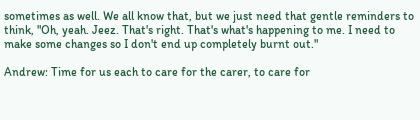sometimes as well. We all know that, but we just need that gentle reminders to think, "Oh, yeah. Jeez. That's right. That's what's happening to me. I need to make some changes so I don't end up completely burnt out."

Andrew: Time for us each to care for the carer, to care for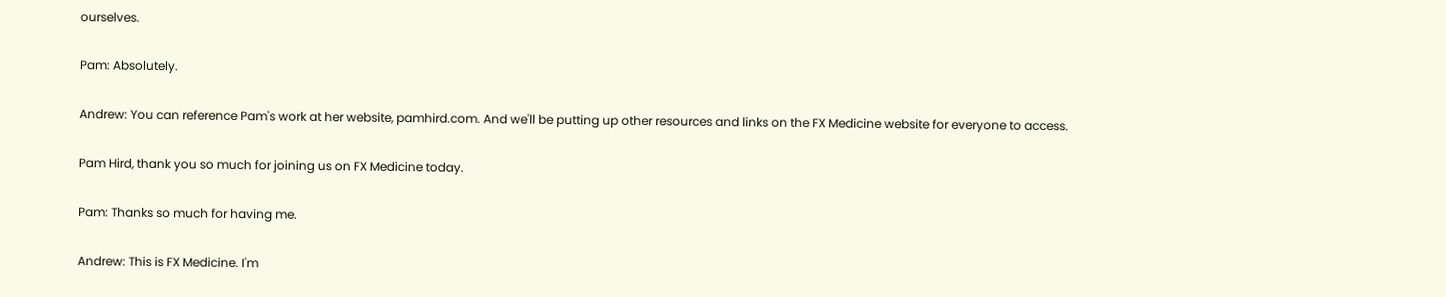ourselves.

Pam: Absolutely.

Andrew: You can reference Pam's work at her website, pamhird.com. And we'll be putting up other resources and links on the FX Medicine website for everyone to access.

Pam Hird, thank you so much for joining us on FX Medicine today.

Pam: Thanks so much for having me.

Andrew: This is FX Medicine. I'm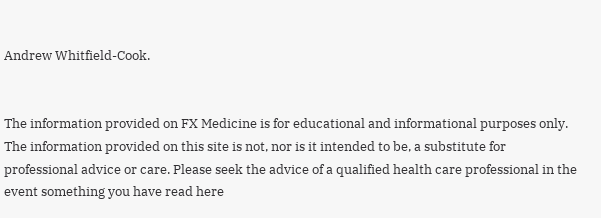Andrew Whitfield-Cook.


The information provided on FX Medicine is for educational and informational purposes only. The information provided on this site is not, nor is it intended to be, a substitute for professional advice or care. Please seek the advice of a qualified health care professional in the event something you have read here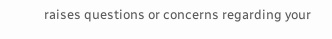raises questions or concerns regarding your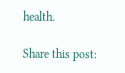health.

Share this post: